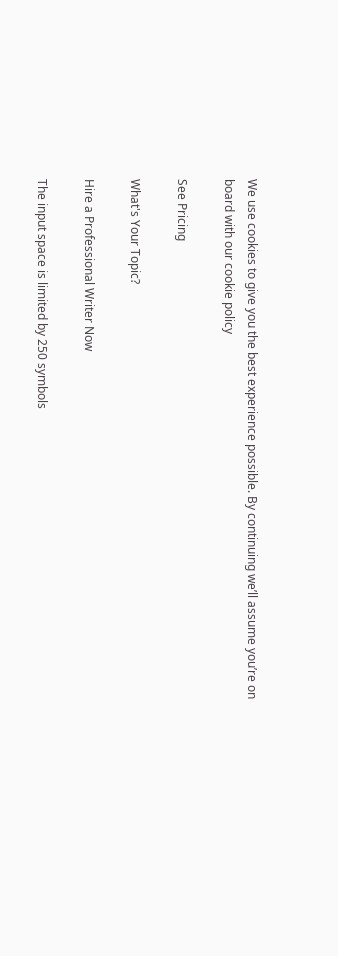We use cookies to give you the best experience possible. By continuing we’ll assume you’re on board with our cookie policy

See Pricing

What's Your Topic?

Hire a Professional Writer Now

The input space is limited by 250 symbols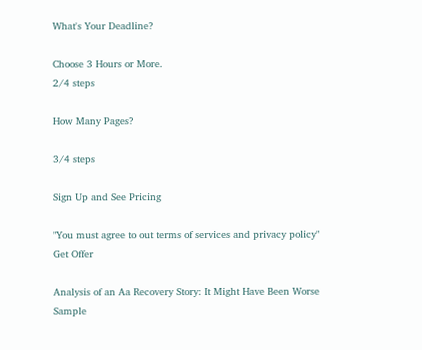What's Your Deadline?

Choose 3 Hours or More.
2/4 steps

How Many Pages?

3/4 steps

Sign Up and See Pricing

"You must agree to out terms of services and privacy policy"
Get Offer

Analysis of an Aa Recovery Story: It Might Have Been Worse Sample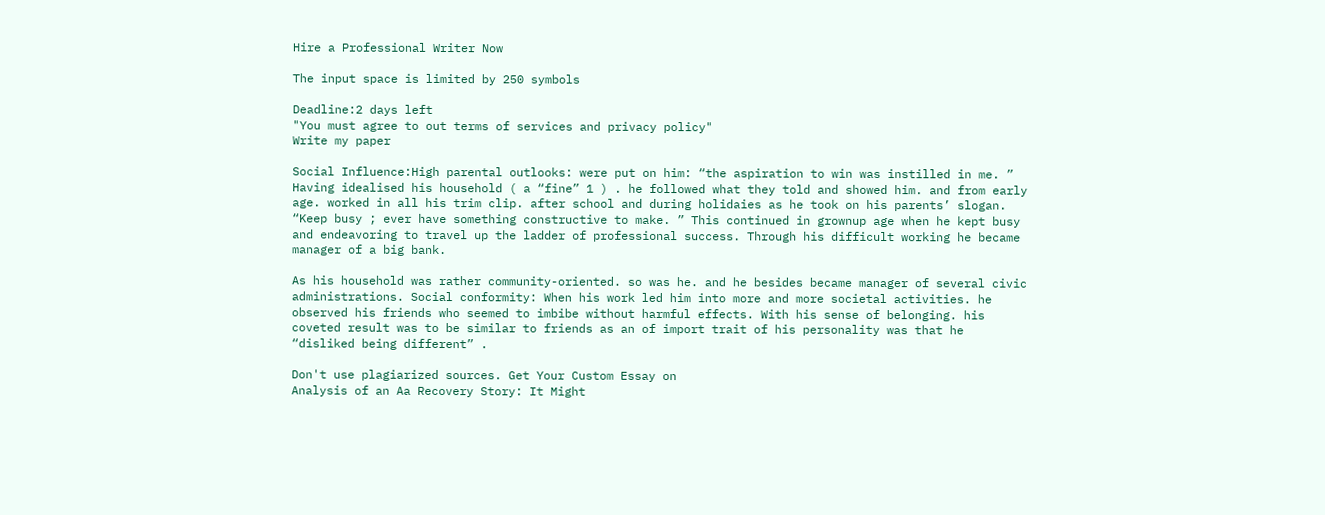Hire a Professional Writer Now

The input space is limited by 250 symbols

Deadline:2 days left
"You must agree to out terms of services and privacy policy"
Write my paper

Social Influence:High parental outlooks: were put on him: “the aspiration to win was instilled in me. ” Having idealised his household ( a “fine” 1 ) . he followed what they told and showed him. and from early age. worked in all his trim clip. after school and during holidaies as he took on his parents’ slogan. “Keep busy ; ever have something constructive to make. ” This continued in grownup age when he kept busy and endeavoring to travel up the ladder of professional success. Through his difficult working he became manager of a big bank.

As his household was rather community-oriented. so was he. and he besides became manager of several civic administrations. Social conformity: When his work led him into more and more societal activities. he observed his friends who seemed to imbibe without harmful effects. With his sense of belonging. his coveted result was to be similar to friends as an of import trait of his personality was that he “disliked being different” .

Don't use plagiarized sources. Get Your Custom Essay on
Analysis of an Aa Recovery Story: It Might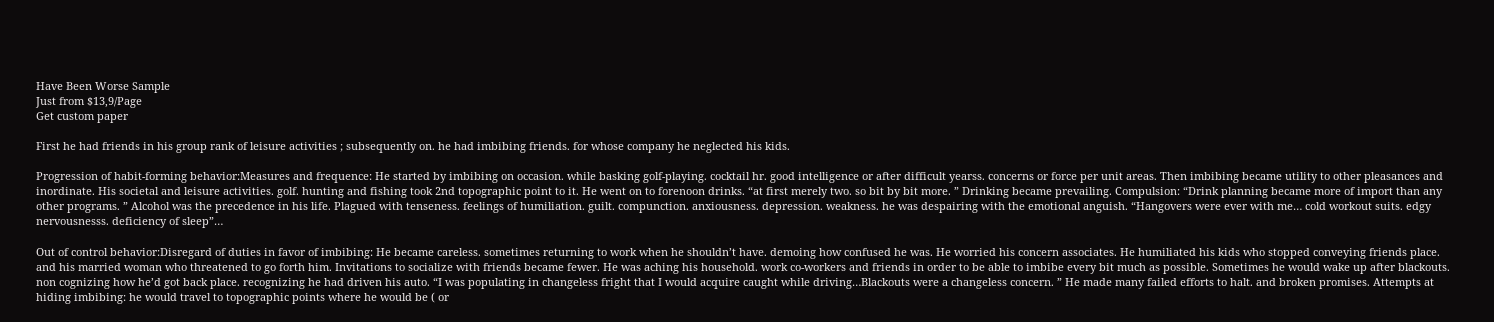Have Been Worse Sample
Just from $13,9/Page
Get custom paper

First he had friends in his group rank of leisure activities ; subsequently on. he had imbibing friends. for whose company he neglected his kids.

Progression of habit-forming behavior:Measures and frequence: He started by imbibing on occasion. while basking golf-playing. cocktail hr. good intelligence or after difficult yearss. concerns or force per unit areas. Then imbibing became utility to other pleasances and inordinate. His societal and leisure activities. golf. hunting and fishing took 2nd topographic point to it. He went on to forenoon drinks. “at first merely two. so bit by bit more. ” Drinking became prevailing. Compulsion: “Drink planning became more of import than any other programs. ” Alcohol was the precedence in his life. Plagued with tenseness. feelings of humiliation. guilt. compunction. anxiousness. depression. weakness. he was despairing with the emotional anguish. “Hangovers were ever with me… cold workout suits. edgy nervousnesss. deficiency of sleep”…

Out of control behavior:Disregard of duties in favor of imbibing: He became careless. sometimes returning to work when he shouldn’t have. demoing how confused he was. He worried his concern associates. He humiliated his kids who stopped conveying friends place. and his married woman who threatened to go forth him. Invitations to socialize with friends became fewer. He was aching his household. work co-workers and friends in order to be able to imbibe every bit much as possible. Sometimes he would wake up after blackouts. non cognizing how he’d got back place. recognizing he had driven his auto. “I was populating in changeless fright that I would acquire caught while driving…Blackouts were a changeless concern. ” He made many failed efforts to halt. and broken promises. Attempts at hiding imbibing: he would travel to topographic points where he would be ( or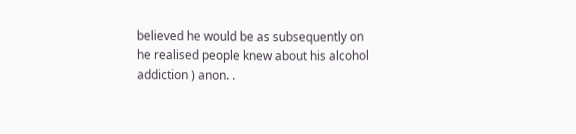believed he would be as subsequently on he realised people knew about his alcohol addiction ) anon. .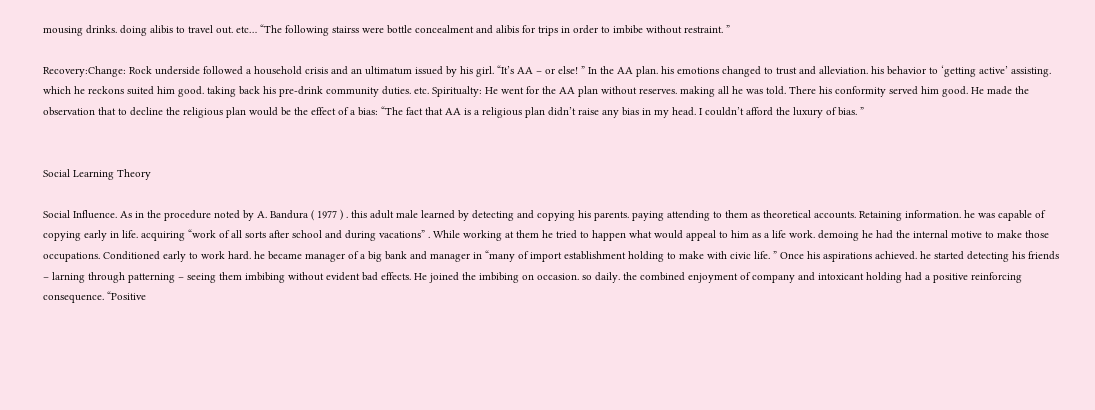mousing drinks. doing alibis to travel out. etc… “The following stairss were bottle concealment and alibis for trips in order to imbibe without restraint. ”

Recovery:Change: Rock underside followed a household crisis and an ultimatum issued by his girl. “It’s AA – or else! ” In the AA plan. his emotions changed to trust and alleviation. his behavior to ‘getting active’ assisting. which he reckons suited him good. taking back his pre-drink community duties. etc. Spiritualty: He went for the AA plan without reserves. making all he was told. There his conformity served him good. He made the observation that to decline the religious plan would be the effect of a bias: “The fact that AA is a religious plan didn’t raise any bias in my head. I couldn’t afford the luxury of bias. ”


Social Learning Theory

Social Influence. As in the procedure noted by A. Bandura ( 1977 ) . this adult male learned by detecting and copying his parents. paying attending to them as theoretical accounts. Retaining information. he was capable of copying early in life. acquiring “work of all sorts after school and during vacations” . While working at them he tried to happen what would appeal to him as a life work. demoing he had the internal motive to make those occupations. Conditioned early to work hard. he became manager of a big bank and manager in “many of import establishment holding to make with civic life. ” Once his aspirations achieved. he started detecting his friends – larning through patterning – seeing them imbibing without evident bad effects. He joined the imbibing on occasion. so daily. the combined enjoyment of company and intoxicant holding had a positive reinforcing consequence. “Positive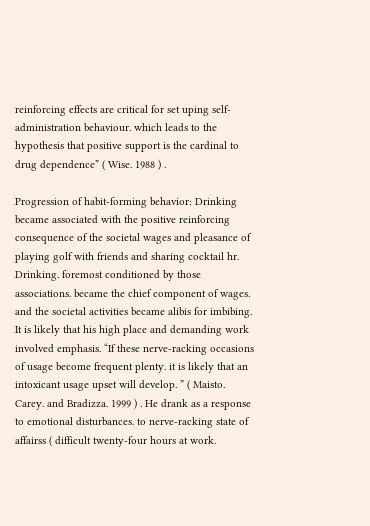reinforcing effects are critical for set uping self-administration behaviour. which leads to the hypothesis that positive support is the cardinal to drug dependence” ( Wise. 1988 ) .

Progression of habit-forming behavior: Drinking became associated with the positive reinforcing consequence of the societal wages and pleasance of playing golf with friends and sharing cocktail hr. Drinking. foremost conditioned by those associations. became the chief component of wages. and the societal activities became alibis for imbibing. It is likely that his high place and demanding work involved emphasis. “If these nerve-racking occasions of usage become frequent plenty. it is likely that an intoxicant usage upset will develop. ” ( Maisto. Carey. and Bradizza. 1999 ) . He drank as a response to emotional disturbances. to nerve-racking state of affairss ( difficult twenty-four hours at work.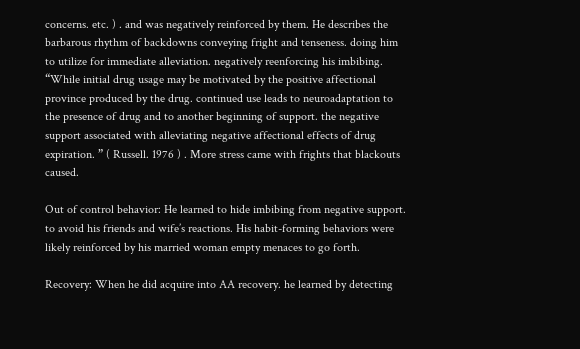concerns. etc. ) . and was negatively reinforced by them. He describes the barbarous rhythm of backdowns conveying fright and tenseness. doing him to utilize for immediate alleviation. negatively reenforcing his imbibing. “While initial drug usage may be motivated by the positive affectional province produced by the drug. continued use leads to neuroadaptation to the presence of drug and to another beginning of support. the negative support associated with alleviating negative affectional effects of drug expiration. ” ( Russell. 1976 ) . More stress came with frights that blackouts caused.

Out of control behavior: He learned to hide imbibing from negative support. to avoid his friends and wife’s reactions. His habit-forming behaviors were likely reinforced by his married woman empty menaces to go forth.

Recovery: When he did acquire into AA recovery. he learned by detecting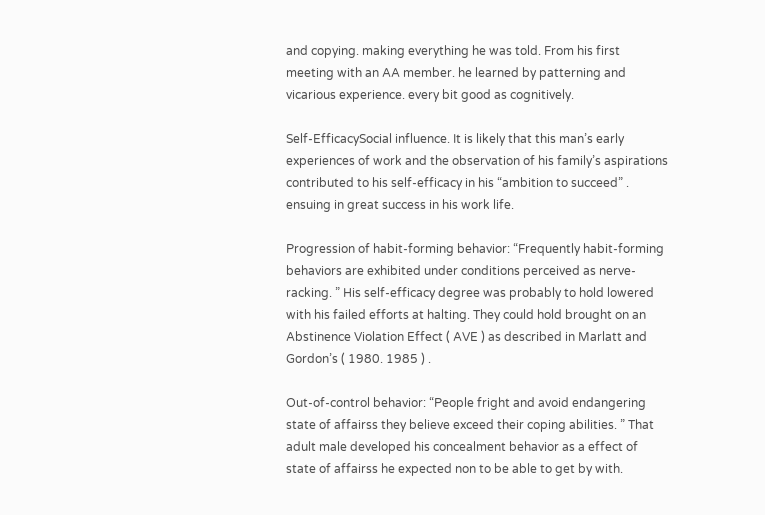and copying. making everything he was told. From his first meeting with an AA member. he learned by patterning and vicarious experience. every bit good as cognitively.

Self-EfficacySocial influence. It is likely that this man’s early experiences of work and the observation of his family’s aspirations contributed to his self-efficacy in his “ambition to succeed” . ensuing in great success in his work life.

Progression of habit-forming behavior: “Frequently habit-forming behaviors are exhibited under conditions perceived as nerve-racking. ” His self-efficacy degree was probably to hold lowered with his failed efforts at halting. They could hold brought on an Abstinence Violation Effect ( AVE ) as described in Marlatt and Gordon’s ( 1980. 1985 ) .

Out-of-control behavior: “People fright and avoid endangering state of affairss they believe exceed their coping abilities. ” That adult male developed his concealment behavior as a effect of state of affairss he expected non to be able to get by with.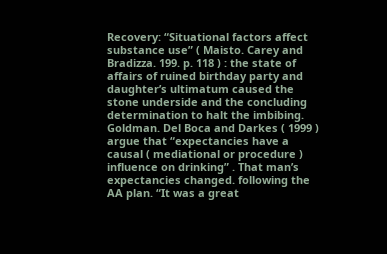Recovery: “Situational factors affect substance use” ( Maisto. Carey and Bradizza. 199. p. 118 ) : the state of affairs of ruined birthday party and daughter’s ultimatum caused the stone underside and the concluding determination to halt the imbibing. Goldman. Del Boca and Darkes ( 1999 ) argue that “expectancies have a causal ( mediational or procedure ) influence on drinking” . That man’s expectancies changed. following the AA plan. “It was a great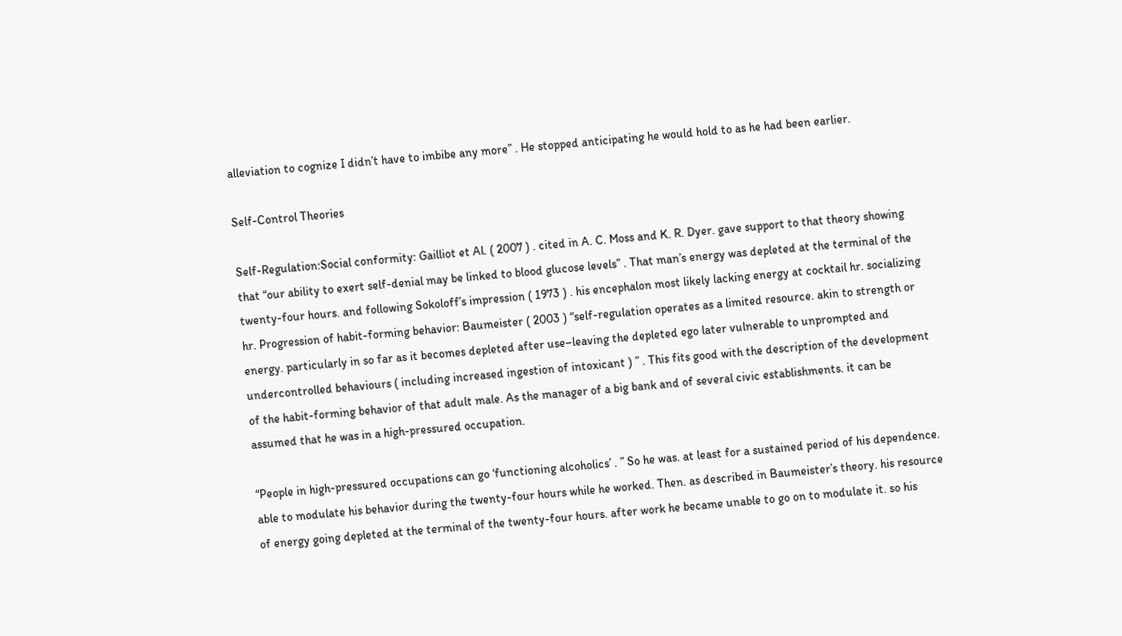alleviation to cognize I didn’t have to imbibe any more” . He stopped anticipating he would hold to as he had been earlier.

Self-Control Theories

Self-Regulation:Social conformity: Gailliot et Al. ( 2007 ) . cited in A. C. Moss and K. R. Dyer. gave support to that theory showing that “our ability to exert self-denial may be linked to blood glucose levels” . That man’s energy was depleted at the terminal of the twenty-four hours. and following Sokoloff’s impression ( 1973 ) . his encephalon most likely lacking energy at cocktail hr. socializing hr. Progression of habit-forming behavior: Baumeister ( 2003 ) “self-regulation operates as a limited resource. akin to strength or energy. particularly in so far as it becomes depleted after use–leaving the depleted ego later vulnerable to unprompted and undercontrolled behaviours ( including increased ingestion of intoxicant ) ” . This fits good with the description of the development of the habit-forming behavior of that adult male. As the manager of a big bank and of several civic establishments. it can be assumed that he was in a high-pressured occupation.

“People in high-pressured occupations can go ‘functioning alcoholics’ . ” So he was. at least for a sustained period of his dependence. able to modulate his behavior during the twenty-four hours while he worked. Then. as described in Baumeister’s theory. his resource of energy going depleted at the terminal of the twenty-four hours. after work he became unable to go on to modulate it. so his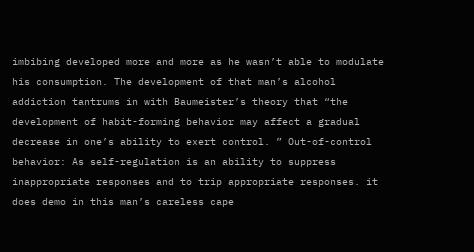imbibing developed more and more as he wasn’t able to modulate his consumption. The development of that man’s alcohol addiction tantrums in with Baumeister’s theory that “the development of habit-forming behavior may affect a gradual decrease in one’s ability to exert control. ” Out-of-control behavior: As self-regulation is an ability to suppress inappropriate responses and to trip appropriate responses. it does demo in this man’s careless cape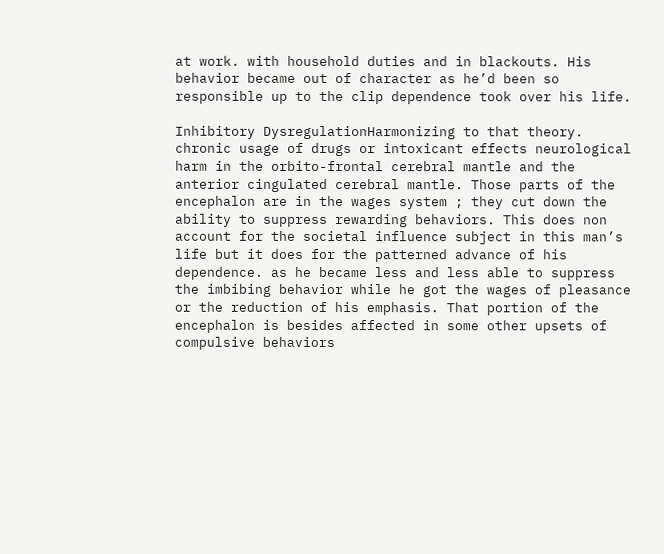at work. with household duties and in blackouts. His behavior became out of character as he’d been so responsible up to the clip dependence took over his life.

Inhibitory DysregulationHarmonizing to that theory. chronic usage of drugs or intoxicant effects neurological harm in the orbito-frontal cerebral mantle and the anterior cingulated cerebral mantle. Those parts of the encephalon are in the wages system ; they cut down the ability to suppress rewarding behaviors. This does non account for the societal influence subject in this man’s life but it does for the patterned advance of his dependence. as he became less and less able to suppress the imbibing behavior while he got the wages of pleasance or the reduction of his emphasis. That portion of the encephalon is besides affected in some other upsets of compulsive behaviors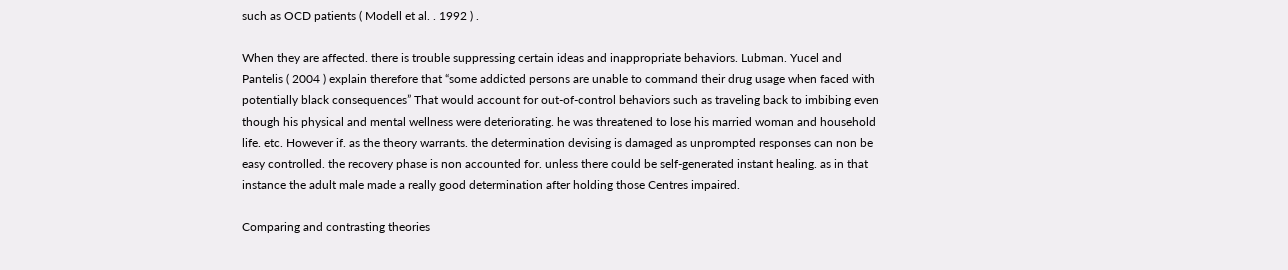such as OCD patients ( Modell et al. . 1992 ) .

When they are affected. there is trouble suppressing certain ideas and inappropriate behaviors. Lubman. Yucel and Pantelis ( 2004 ) explain therefore that “some addicted persons are unable to command their drug usage when faced with potentially black consequences” That would account for out-of-control behaviors such as traveling back to imbibing even though his physical and mental wellness were deteriorating. he was threatened to lose his married woman and household life. etc. However if. as the theory warrants. the determination devising is damaged as unprompted responses can non be easy controlled. the recovery phase is non accounted for. unless there could be self-generated instant healing. as in that instance the adult male made a really good determination after holding those Centres impaired.

Comparing and contrasting theories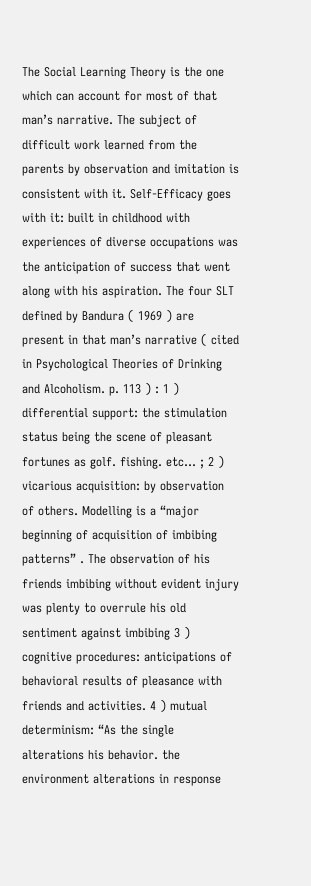The Social Learning Theory is the one which can account for most of that man’s narrative. The subject of difficult work learned from the parents by observation and imitation is consistent with it. Self-Efficacy goes with it: built in childhood with experiences of diverse occupations was the anticipation of success that went along with his aspiration. The four SLT defined by Bandura ( 1969 ) are present in that man’s narrative ( cited in Psychological Theories of Drinking and Alcoholism. p. 113 ) : 1 ) differential support: the stimulation status being the scene of pleasant fortunes as golf. fishing. etc… ; 2 ) vicarious acquisition: by observation of others. Modelling is a “major beginning of acquisition of imbibing patterns” . The observation of his friends imbibing without evident injury was plenty to overrule his old sentiment against imbibing 3 ) cognitive procedures: anticipations of behavioral results of pleasance with friends and activities. 4 ) mutual determinism: “As the single alterations his behavior. the environment alterations in response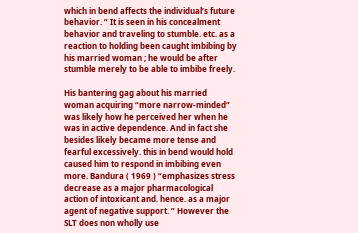which in bend affects the individual’s future behavior. ” It is seen in his concealment behavior and traveling to stumble. etc. as a reaction to holding been caught imbibing by his married woman ; he would be after stumble merely to be able to imbibe freely.

His bantering gag about his married woman acquiring “more narrow-minded” was likely how he perceived her when he was in active dependence. And in fact she besides likely became more tense and fearful excessively. this in bend would hold caused him to respond in imbibing even more. Bandura ( 1969 ) “emphasizes stress decrease as a major pharmacological action of intoxicant and. hence. as a major agent of negative support. ” However the SLT does non wholly use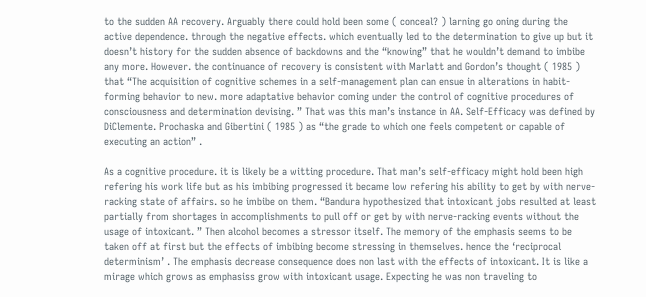to the sudden AA recovery. Arguably there could hold been some ( conceal? ) larning go oning during the active dependence. through the negative effects. which eventually led to the determination to give up but it doesn’t history for the sudden absence of backdowns and the “knowing” that he wouldn’t demand to imbibe any more. However. the continuance of recovery is consistent with Marlatt and Gordon’s thought ( 1985 ) that “The acquisition of cognitive schemes in a self-management plan can ensue in alterations in habit-forming behavior to new. more adaptative behavior coming under the control of cognitive procedures of consciousness and determination devising. ” That was this man’s instance in AA. Self-Efficacy was defined by DiClemente. Prochaska and Gibertini ( 1985 ) as “the grade to which one feels competent or capable of executing an action” .

As a cognitive procedure. it is likely be a witting procedure. That man’s self-efficacy might hold been high refering his work life but as his imbibing progressed it became low refering his ability to get by with nerve-racking state of affairs. so he imbibe on them. “Bandura hypothesized that intoxicant jobs resulted at least partially from shortages in accomplishments to pull off or get by with nerve-racking events without the usage of intoxicant. ” Then alcohol becomes a stressor itself. The memory of the emphasis seems to be taken off at first but the effects of imbibing become stressing in themselves. hence the ‘reciprocal determinism’ . The emphasis decrease consequence does non last with the effects of intoxicant. It is like a mirage which grows as emphasiss grow with intoxicant usage. Expecting he was non traveling to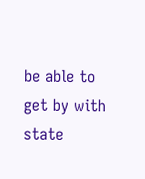be able to get by with state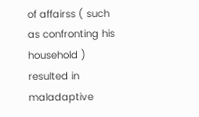of affairss ( such as confronting his household ) resulted in maladaptive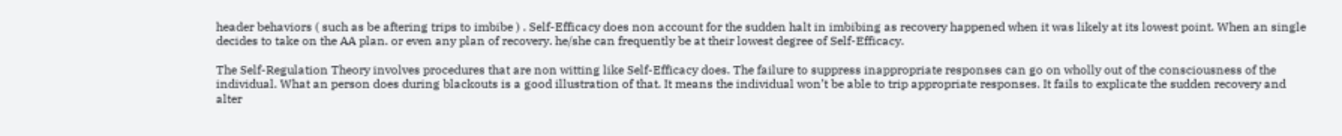header behaviors ( such as be aftering trips to imbibe ) . Self-Efficacy does non account for the sudden halt in imbibing as recovery happened when it was likely at its lowest point. When an single decides to take on the AA plan. or even any plan of recovery. he/she can frequently be at their lowest degree of Self-Efficacy.

The Self-Regulation Theory involves procedures that are non witting like Self-Efficacy does. The failure to suppress inappropriate responses can go on wholly out of the consciousness of the individual. What an person does during blackouts is a good illustration of that. It means the individual won’t be able to trip appropriate responses. It fails to explicate the sudden recovery and alter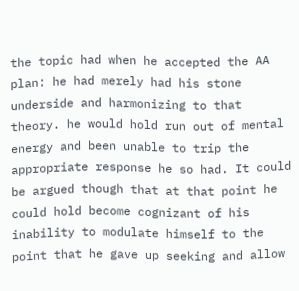the topic had when he accepted the AA plan: he had merely had his stone underside and harmonizing to that theory. he would hold run out of mental energy and been unable to trip the appropriate response he so had. It could be argued though that at that point he could hold become cognizant of his inability to modulate himself to the point that he gave up seeking and allow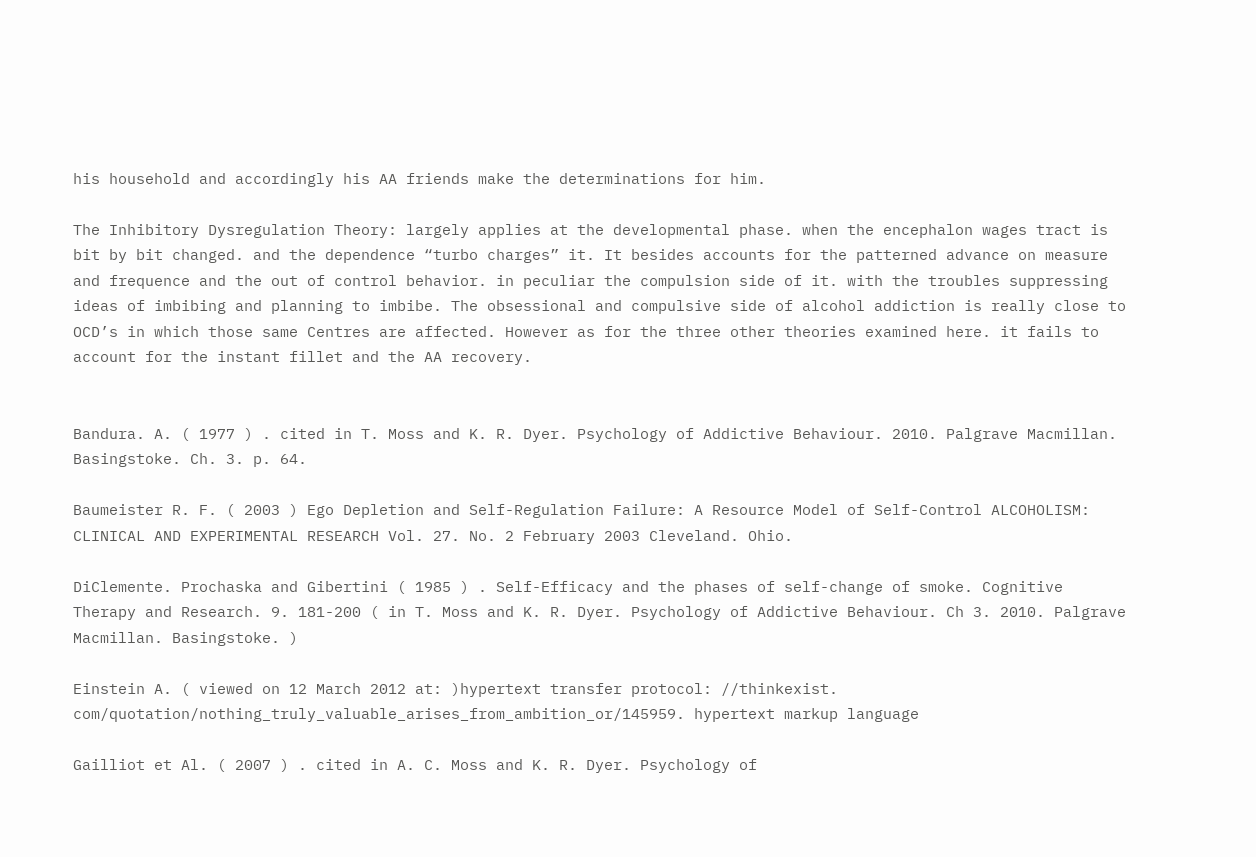his household and accordingly his AA friends make the determinations for him.

The Inhibitory Dysregulation Theory: largely applies at the developmental phase. when the encephalon wages tract is bit by bit changed. and the dependence “turbo charges” it. It besides accounts for the patterned advance on measure and frequence and the out of control behavior. in peculiar the compulsion side of it. with the troubles suppressing ideas of imbibing and planning to imbibe. The obsessional and compulsive side of alcohol addiction is really close to OCD’s in which those same Centres are affected. However as for the three other theories examined here. it fails to account for the instant fillet and the AA recovery.


Bandura. A. ( 1977 ) . cited in T. Moss and K. R. Dyer. Psychology of Addictive Behaviour. 2010. Palgrave Macmillan. Basingstoke. Ch. 3. p. 64.

Baumeister R. F. ( 2003 ) Ego Depletion and Self-Regulation Failure: A Resource Model of Self-Control ALCOHOLISM: CLINICAL AND EXPERIMENTAL RESEARCH Vol. 27. No. 2 February 2003 Cleveland. Ohio.

DiClemente. Prochaska and Gibertini ( 1985 ) . Self-Efficacy and the phases of self-change of smoke. Cognitive Therapy and Research. 9. 181-200 ( in T. Moss and K. R. Dyer. Psychology of Addictive Behaviour. Ch 3. 2010. Palgrave Macmillan. Basingstoke. )

Einstein A. ( viewed on 12 March 2012 at: )hypertext transfer protocol: //thinkexist. com/quotation/nothing_truly_valuable_arises_from_ambition_or/145959. hypertext markup language

Gailliot et Al. ( 2007 ) . cited in A. C. Moss and K. R. Dyer. Psychology of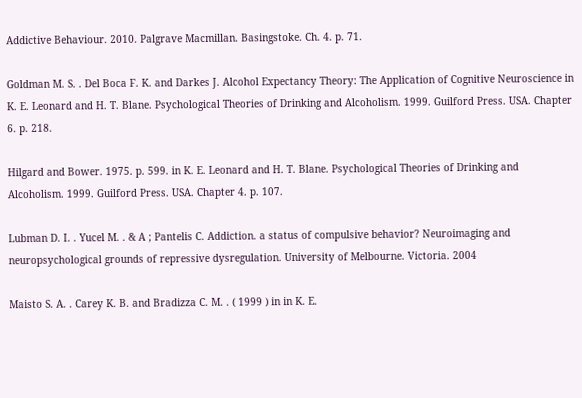Addictive Behaviour. 2010. Palgrave Macmillan. Basingstoke. Ch. 4. p. 71.

Goldman M. S. . Del Boca F. K. and Darkes J. Alcohol Expectancy Theory: The Application of Cognitive Neuroscience in K. E. Leonard and H. T. Blane. Psychological Theories of Drinking and Alcoholism. 1999. Guilford Press. USA. Chapter 6. p. 218.

Hilgard and Bower. 1975. p. 599. in K. E. Leonard and H. T. Blane. Psychological Theories of Drinking and Alcoholism. 1999. Guilford Press. USA. Chapter 4. p. 107.

Lubman D. I. . Yucel M. . & A ; Pantelis C. Addiction. a status of compulsive behavior? Neuroimaging and neuropsychological grounds of repressive dysregulation. University of Melbourne. Victoria. 2004

Maisto S. A. . Carey K. B. and Bradizza C. M. . ( 1999 ) in in K. E.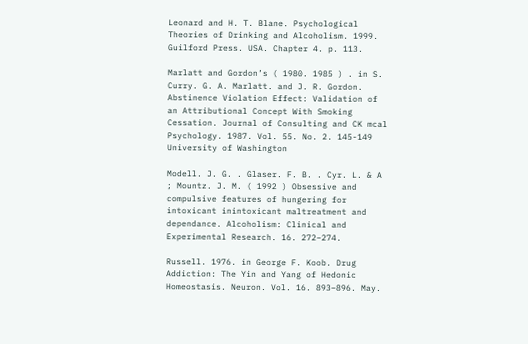Leonard and H. T. Blane. Psychological Theories of Drinking and Alcoholism. 1999. Guilford Press. USA. Chapter 4. p. 113.

Marlatt and Gordon’s ( 1980. 1985 ) . in S. Curry. G. A. Marlatt. and J. R. Gordon. Abstinence Violation Effect: Validation of an Attributional Concept With Smoking Cessation. Journal of Consulting and CK mcal Psychology. 1987. Vol. 55. No. 2. 145-149 University of Washington

Modell. J. G. . Glaser. F. B. . Cyr. L. & A ; Mountz. J. M. ( 1992 ) Obsessive and compulsive features of hungering for intoxicant inintoxicant maltreatment and dependance. Alcoholism: Clinical and Experimental Research. 16. 272–274.

Russell. 1976. in George F. Koob. Drug Addiction: The Yin and Yang of Hedonic Homeostasis. Neuron. Vol. 16. 893–896. May.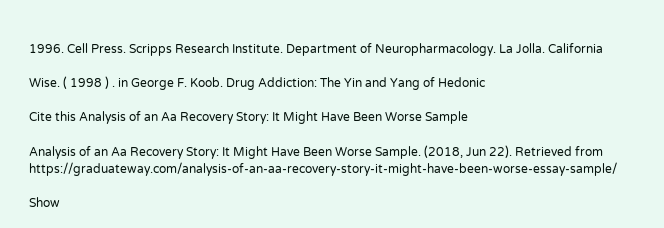1996. Cell Press. Scripps Research Institute. Department of Neuropharmacology. La Jolla. California

Wise. ( 1998 ) . in George F. Koob. Drug Addiction: The Yin and Yang of Hedonic

Cite this Analysis of an Aa Recovery Story: It Might Have Been Worse Sample

Analysis of an Aa Recovery Story: It Might Have Been Worse Sample. (2018, Jun 22). Retrieved from https://graduateway.com/analysis-of-an-aa-recovery-story-it-might-have-been-worse-essay-sample/

Show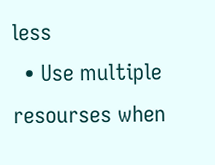less
  • Use multiple resourses when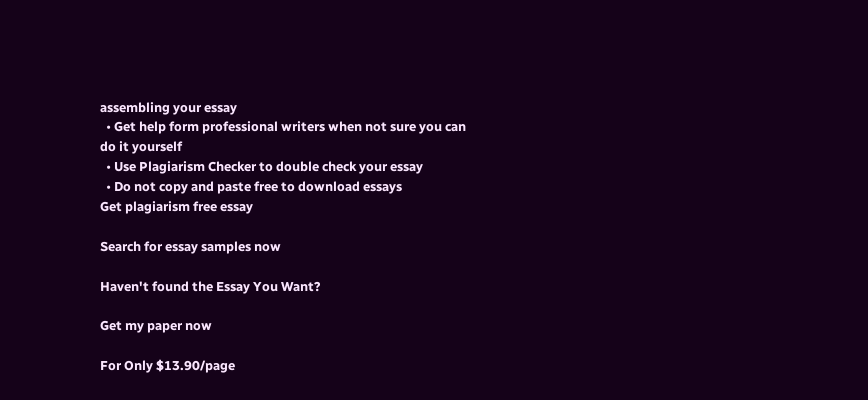assembling your essay
  • Get help form professional writers when not sure you can do it yourself
  • Use Plagiarism Checker to double check your essay
  • Do not copy and paste free to download essays
Get plagiarism free essay

Search for essay samples now

Haven't found the Essay You Want?

Get my paper now

For Only $13.90/page